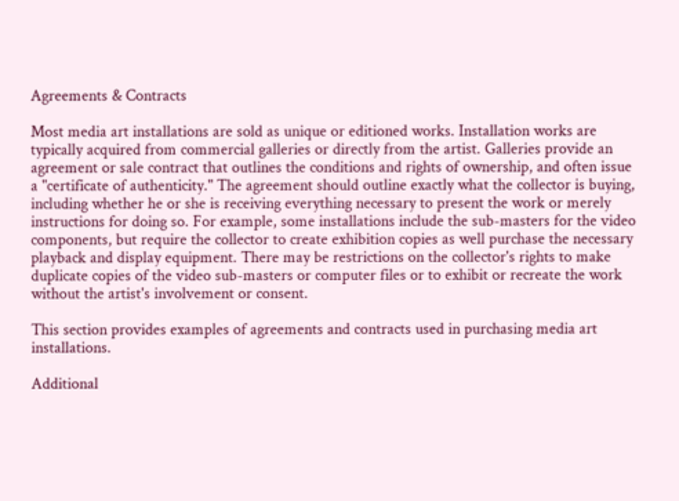Agreements & Contracts

Most media art installations are sold as unique or editioned works. Installation works are typically acquired from commercial galleries or directly from the artist. Galleries provide an agreement or sale contract that outlines the conditions and rights of ownership, and often issue a "certificate of authenticity." The agreement should outline exactly what the collector is buying, including whether he or she is receiving everything necessary to present the work or merely instructions for doing so. For example, some installations include the sub-masters for the video components, but require the collector to create exhibition copies as well purchase the necessary playback and display equipment. There may be restrictions on the collector's rights to make duplicate copies of the video sub-masters or computer files or to exhibit or recreate the work without the artist's involvement or consent.

This section provides examples of agreements and contracts used in purchasing media art installations.

Additional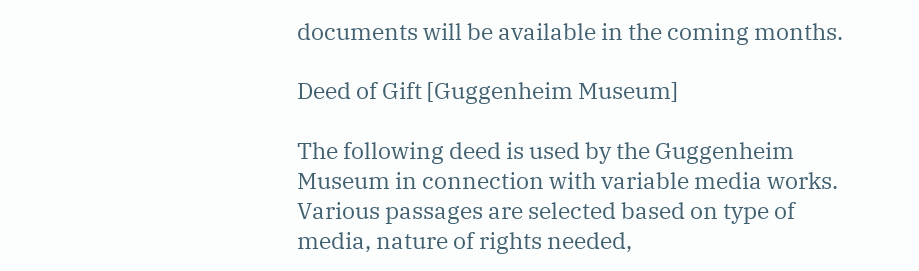documents will be available in the coming months.

Deed of Gift [Guggenheim Museum]

The following deed is used by the Guggenheim Museum in connection with variable media works. Various passages are selected based on type of media, nature of rights needed,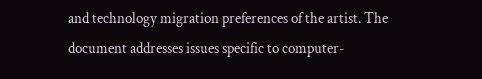and technology migration preferences of the artist. The document addresses issues specific to computer-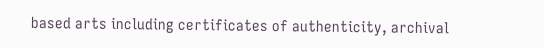based arts including certificates of authenticity, archival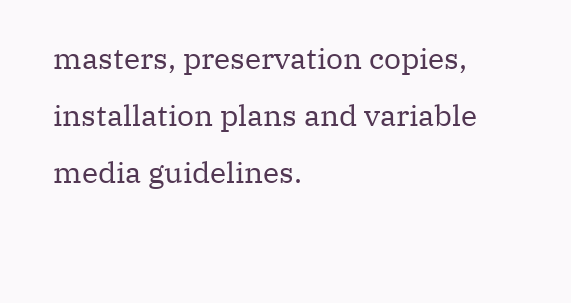masters, preservation copies, installation plans and variable media guidelines.